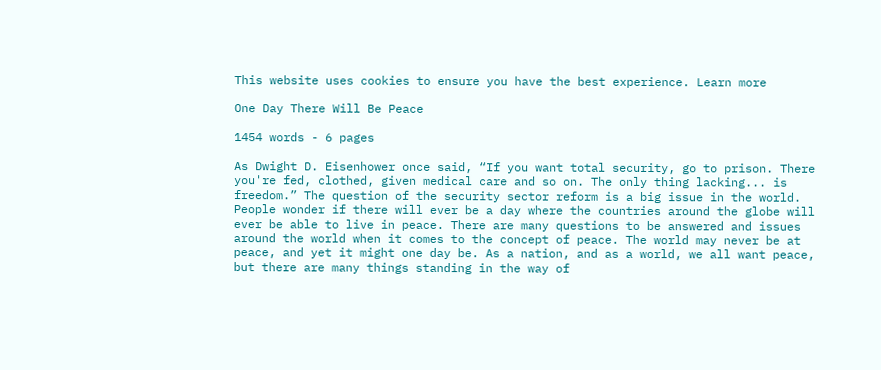This website uses cookies to ensure you have the best experience. Learn more

One Day There Will Be Peace

1454 words - 6 pages

As Dwight D. Eisenhower once said, “If you want total security, go to prison. There you're fed, clothed, given medical care and so on. The only thing lacking... is freedom.” The question of the security sector reform is a big issue in the world. People wonder if there will ever be a day where the countries around the globe will ever be able to live in peace. There are many questions to be answered and issues around the world when it comes to the concept of peace. The world may never be at peace, and yet it might one day be. As a nation, and as a world, we all want peace, but there are many things standing in the way of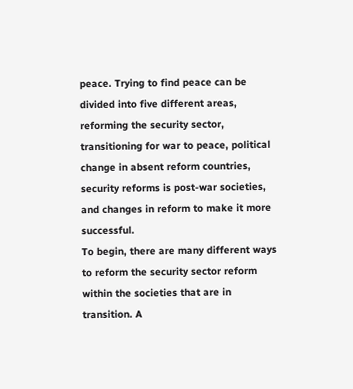peace. Trying to find peace can be divided into five different areas, reforming the security sector, transitioning for war to peace, political change in absent reform countries, security reforms is post-war societies, and changes in reform to make it more successful.
To begin, there are many different ways to reform the security sector reform within the societies that are in transition. A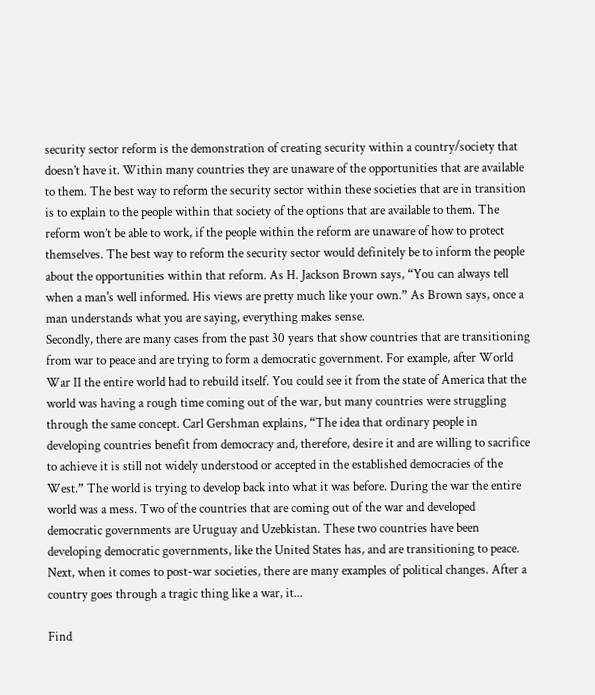security sector reform is the demonstration of creating security within a country/society that doesn’t have it. Within many countries they are unaware of the opportunities that are available to them. The best way to reform the security sector within these societies that are in transition is to explain to the people within that society of the options that are available to them. The reform won’t be able to work, if the people within the reform are unaware of how to protect themselves. The best way to reform the security sector would definitely be to inform the people about the opportunities within that reform. As H. Jackson Brown says, “You can always tell when a man's well informed. His views are pretty much like your own.” As Brown says, once a man understands what you are saying, everything makes sense.
Secondly, there are many cases from the past 30 years that show countries that are transitioning from war to peace and are trying to form a democratic government. For example, after World War II the entire world had to rebuild itself. You could see it from the state of America that the world was having a rough time coming out of the war, but many countries were struggling through the same concept. Carl Gershman explains, “The idea that ordinary people in developing countries benefit from democracy and, therefore, desire it and are willing to sacrifice to achieve it is still not widely understood or accepted in the established democracies of the West.” The world is trying to develop back into what it was before. During the war the entire world was a mess. Two of the countries that are coming out of the war and developed democratic governments are Uruguay and Uzebkistan. These two countries have been developing democratic governments, like the United States has, and are transitioning to peace.
Next, when it comes to post-war societies, there are many examples of political changes. After a country goes through a tragic thing like a war, it...

Find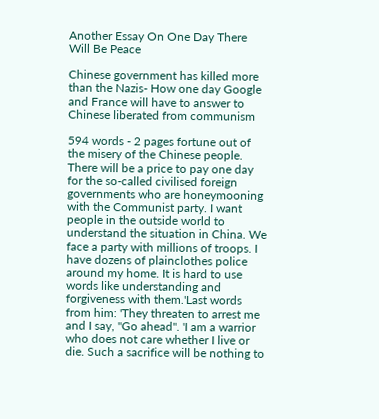Another Essay On One Day There Will Be Peace

Chinese government has killed more than the Nazis- How one day Google and France will have to answer to Chinese liberated from communism

594 words - 2 pages fortune out of the misery of the Chinese people. There will be a price to pay one day for the so-called civilised foreign governments who are honeymooning with the Communist party. I want people in the outside world to understand the situation in China. We face a party with millions of troops. I have dozens of plainclothes police around my home. It is hard to use words like understanding and forgiveness with them.'Last words from him: 'They threaten to arrest me and I say, "Go ahead". 'I am a warrior who does not care whether I live or die. Such a sacrifice will be nothing to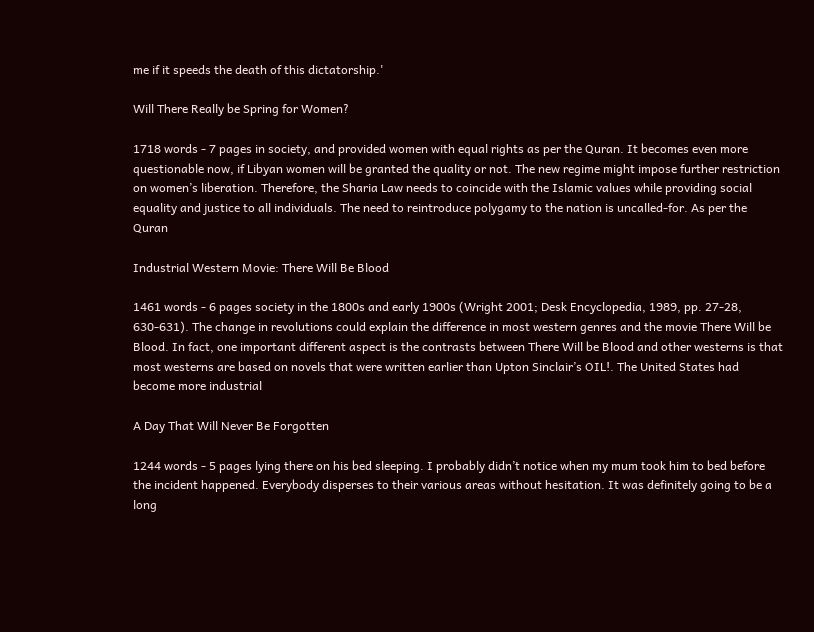me if it speeds the death of this dictatorship.'

Will There Really be Spring for Women?

1718 words - 7 pages in society, and provided women with equal rights as per the Quran. It becomes even more questionable now, if Libyan women will be granted the quality or not. The new regime might impose further restriction on women’s liberation. Therefore, the Sharia Law needs to coincide with the Islamic values while providing social equality and justice to all individuals. The need to reintroduce polygamy to the nation is uncalled-for. As per the Quran

Industrial Western Movie: There Will Be Blood

1461 words - 6 pages society in the 1800s and early 1900s (Wright 2001; Desk Encyclopedia, 1989, pp. 27-28, 630-631). The change in revolutions could explain the difference in most western genres and the movie There Will be Blood. In fact, one important different aspect is the contrasts between There Will be Blood and other westerns is that most westerns are based on novels that were written earlier than Upton Sinclair’s OIL!. The United States had become more industrial

A Day That Will Never Be Forgotten

1244 words - 5 pages lying there on his bed sleeping. I probably didn’t notice when my mum took him to bed before the incident happened. Everybody disperses to their various areas without hesitation. It was definitely going to be a long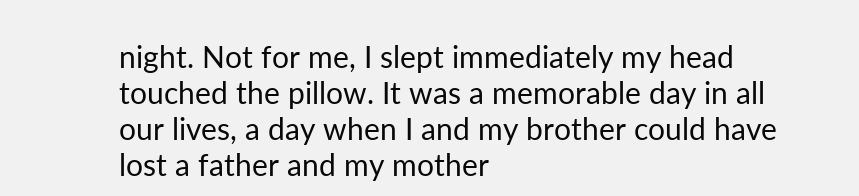night. Not for me, I slept immediately my head touched the pillow. It was a memorable day in all our lives, a day when I and my brother could have lost a father and my mother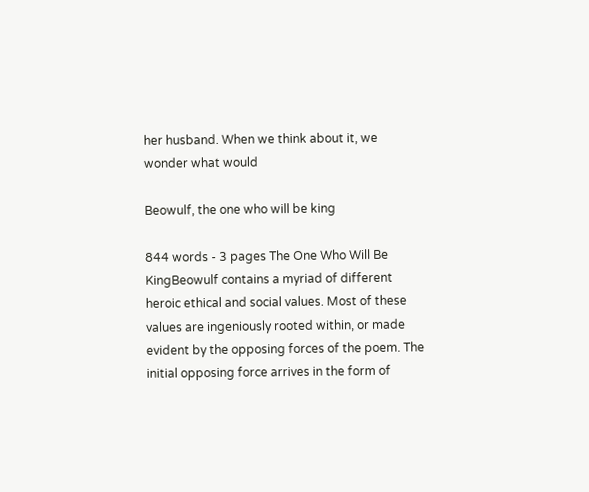her husband. When we think about it, we wonder what would

Beowulf, the one who will be king

844 words - 3 pages The One Who Will Be KingBeowulf contains a myriad of different heroic ethical and social values. Most of these values are ingeniously rooted within, or made evident by the opposing forces of the poem. The initial opposing force arrives in the form of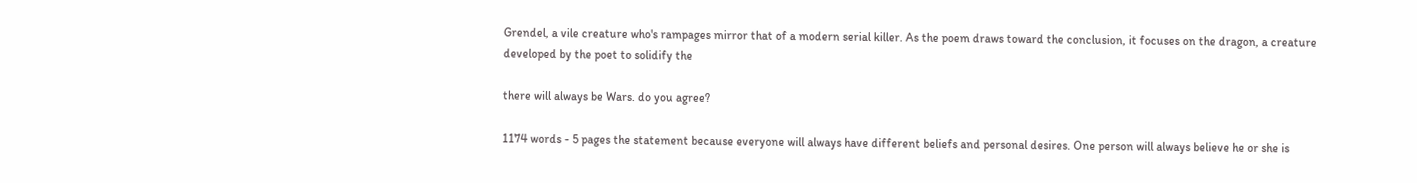Grendel, a vile creature who's rampages mirror that of a modern serial killer. As the poem draws toward the conclusion, it focuses on the dragon, a creature developed by the poet to solidify the

there will always be Wars. do you agree?

1174 words - 5 pages the statement because everyone will always have different beliefs and personal desires. One person will always believe he or she is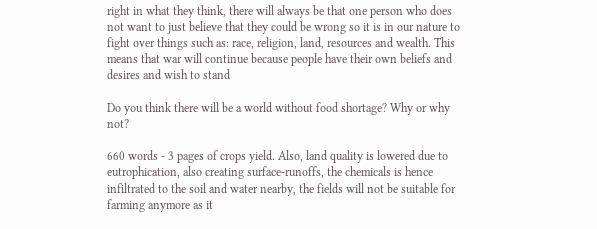right in what they think, there will always be that one person who does not want to just believe that they could be wrong so it is in our nature to fight over things such as: race, religion, land, resources and wealth. This means that war will continue because people have their own beliefs and desires and wish to stand

Do you think there will be a world without food shortage? Why or why not?

660 words - 3 pages of crops yield. Also, land quality is lowered due to eutrophication, also creating surface-runoffs, the chemicals is hence infiltrated to the soil and water nearby, the fields will not be suitable for farming anymore as it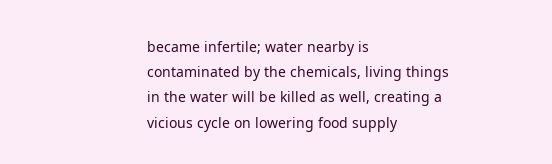became infertile; water nearby is contaminated by the chemicals, living things in the water will be killed as well, creating a vicious cycle on lowering food supply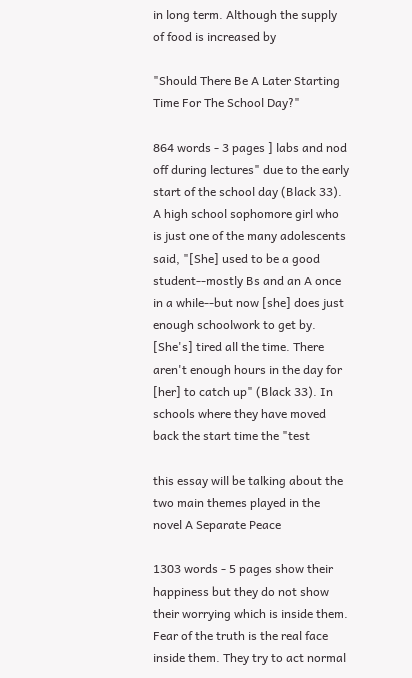in long term. Although the supply of food is increased by

"Should There Be A Later Starting Time For The School Day?"

864 words - 3 pages ] labs and nod off during lectures" due to the early start of the school day (Black 33). A high school sophomore girl who is just one of the many adolescents said, "[She] used to be a good student--mostly Bs and an A once in a while--but now [she] does just enough schoolwork to get by. [She's] tired all the time. There aren't enough hours in the day for [her] to catch up" (Black 33). In schools where they have moved back the start time the "test

this essay will be talking about the two main themes played in the novel A Separate Peace

1303 words - 5 pages show their happiness but they do not show their worrying which is inside them. Fear of the truth is the real face inside them. They try to act normal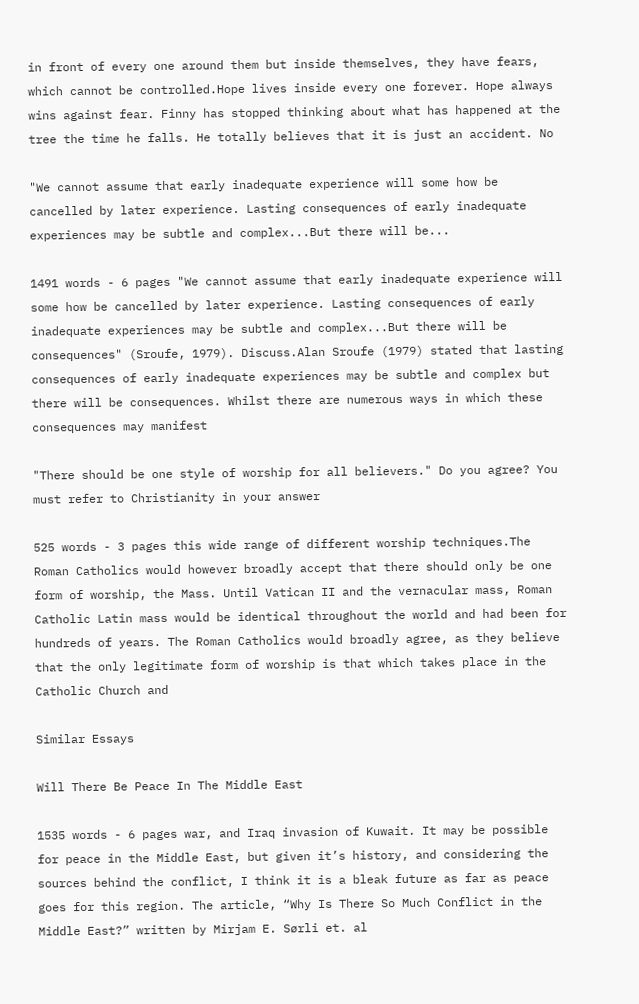in front of every one around them but inside themselves, they have fears, which cannot be controlled.Hope lives inside every one forever. Hope always wins against fear. Finny has stopped thinking about what has happened at the tree the time he falls. He totally believes that it is just an accident. No

"We cannot assume that early inadequate experience will some how be cancelled by later experience. Lasting consequences of early inadequate experiences may be subtle and complex...But there will be...

1491 words - 6 pages "We cannot assume that early inadequate experience will some how be cancelled by later experience. Lasting consequences of early inadequate experiences may be subtle and complex...But there will be consequences" (Sroufe, 1979). Discuss.Alan Sroufe (1979) stated that lasting consequences of early inadequate experiences may be subtle and complex but there will be consequences. Whilst there are numerous ways in which these consequences may manifest

"There should be one style of worship for all believers." Do you agree? You must refer to Christianity in your answer

525 words - 3 pages this wide range of different worship techniques.The Roman Catholics would however broadly accept that there should only be one form of worship, the Mass. Until Vatican II and the vernacular mass, Roman Catholic Latin mass would be identical throughout the world and had been for hundreds of years. The Roman Catholics would broadly agree, as they believe that the only legitimate form of worship is that which takes place in the Catholic Church and

Similar Essays

Will There Be Peace In The Middle East

1535 words - 6 pages war, and Iraq invasion of Kuwait. It may be possible for peace in the Middle East, but given it’s history, and considering the sources behind the conflict, I think it is a bleak future as far as peace goes for this region. The article, “Why Is There So Much Conflict in the Middle East?” written by Mirjam E. Sørli et. al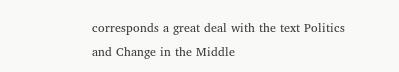corresponds a great deal with the text Politics and Change in the Middle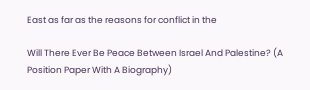East as far as the reasons for conflict in the

Will There Ever Be Peace Between Israel And Palestine? (A Position Paper With A Biography)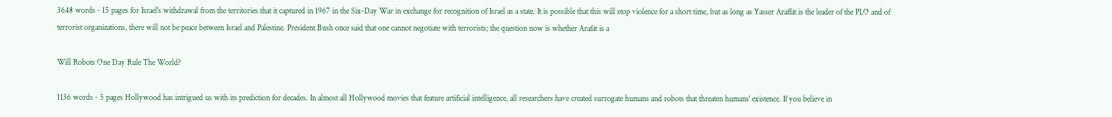3648 words - 15 pages for Israel's withdrawal from the territories that it captured in 1967 in the Six-Day War in exchange for recognition of Israel as a state. It is possible that this will stop violence for a short time, but as long as Yasser Araffat is the leader of the PLO and of terrorist organizations, there will not be peace between Israel and Palestine. President Bush once said that one cannot negotiate with terrorists; the question now is whether Arafat is a

Will Robots One Day Rule The World?

1136 words - 5 pages Hollywood has intrigued us with its prediction for decades. In almost all Hollywood movies that feature artificial intelligence, all researchers have created surrogate humans and robots that threaten humans' existence. If you believe in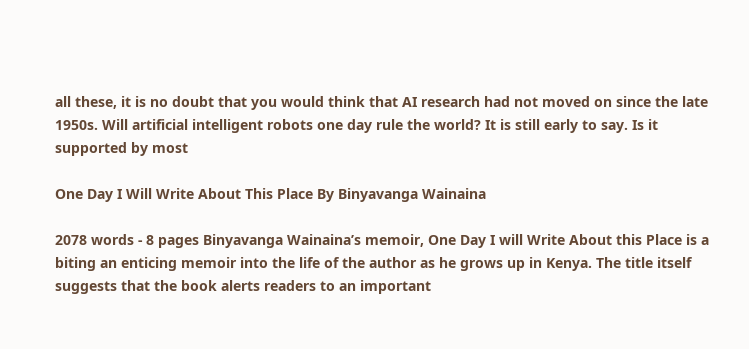all these, it is no doubt that you would think that AI research had not moved on since the late 1950s. Will artificial intelligent robots one day rule the world? It is still early to say. Is it supported by most

One Day I Will Write About This Place By Binyavanga Wainaina

2078 words - 8 pages Binyavanga Wainaina’s memoir, One Day I will Write About this Place is a biting an enticing memoir into the life of the author as he grows up in Kenya. The title itself suggests that the book alerts readers to an important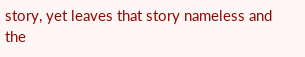story, yet leaves that story nameless and the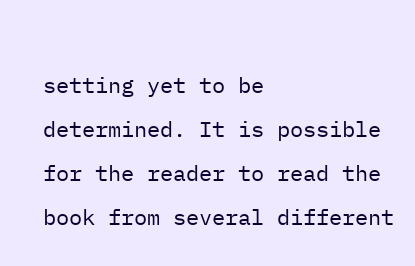setting yet to be determined. It is possible for the reader to read the book from several different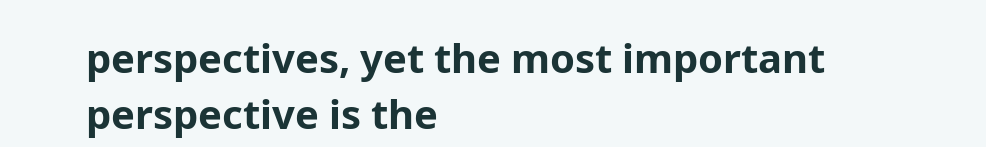perspectives, yet the most important perspective is the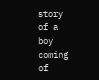story of a boy coming of